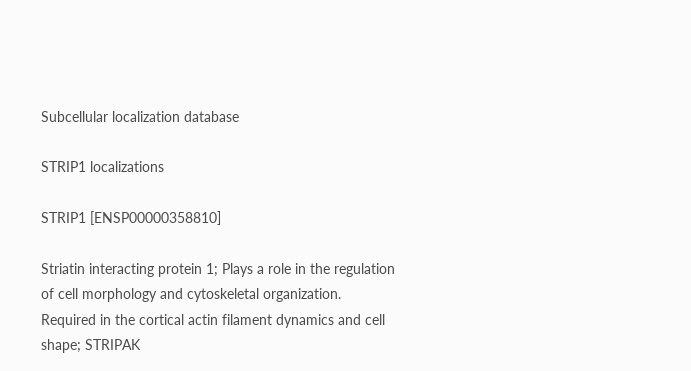Subcellular localization database

STRIP1 localizations

STRIP1 [ENSP00000358810]

Striatin interacting protein 1; Plays a role in the regulation of cell morphology and cytoskeletal organization. Required in the cortical actin filament dynamics and cell shape; STRIPAK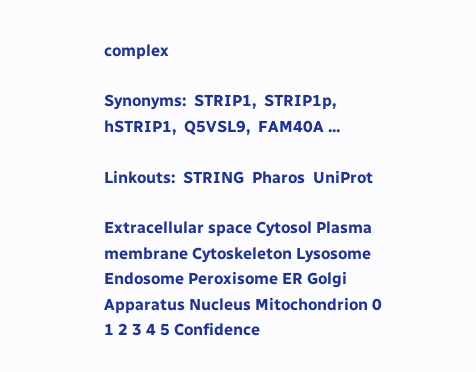complex

Synonyms:  STRIP1,  STRIP1p,  hSTRIP1,  Q5VSL9,  FAM40A ...

Linkouts:  STRING  Pharos  UniProt

Extracellular space Cytosol Plasma membrane Cytoskeleton Lysosome Endosome Peroxisome ER Golgi Apparatus Nucleus Mitochondrion 0 1 2 3 4 5 Confidence